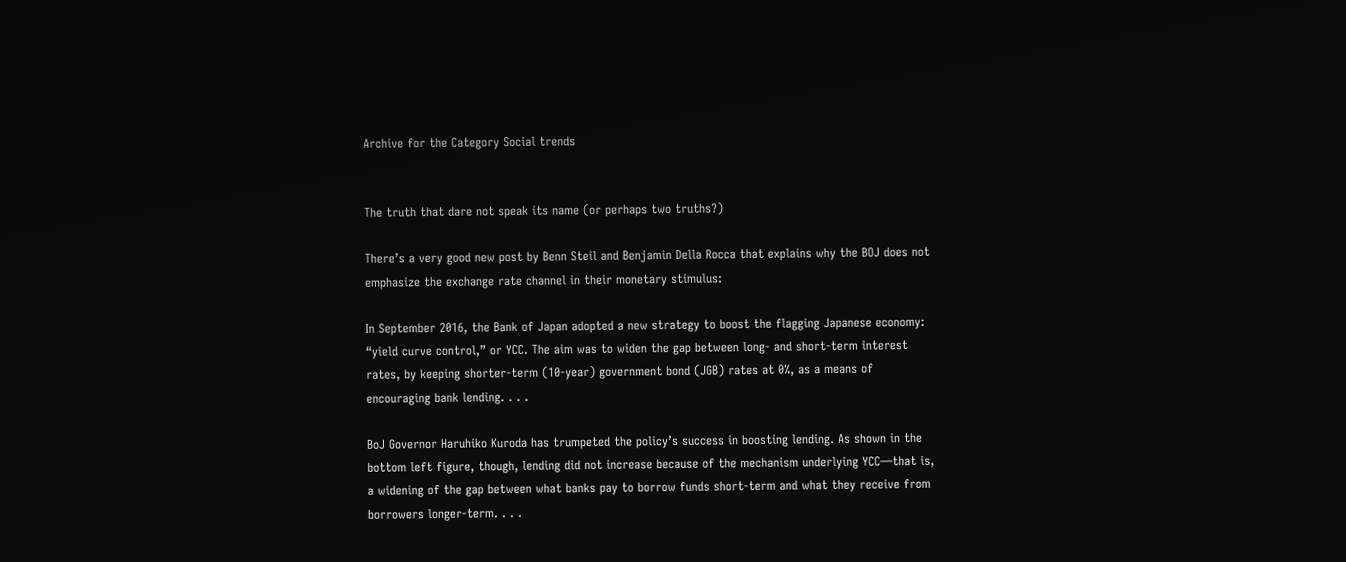Archive for the Category Social trends


The truth that dare not speak its name (or perhaps two truths?)

There’s a very good new post by Benn Steil and Benjamin Della Rocca that explains why the BOJ does not emphasize the exchange rate channel in their monetary stimulus:

In September 2016, the Bank of Japan adopted a new strategy to boost the flagging Japanese economy: “yield curve control,” or YCC. The aim was to widen the gap between long- and short-term interest rates, by keeping shorter-term (10-year) government bond (JGB) rates at 0%, as a means of encouraging bank lending. . . .

BoJ Governor Haruhiko Kuroda has trumpeted the policy’s success in boosting lending. As shown in the bottom left figure, though, lending did not increase because of the mechanism underlying YCC—that is, a widening of the gap between what banks pay to borrow funds short-term and what they receive from borrowers longer-term. . . .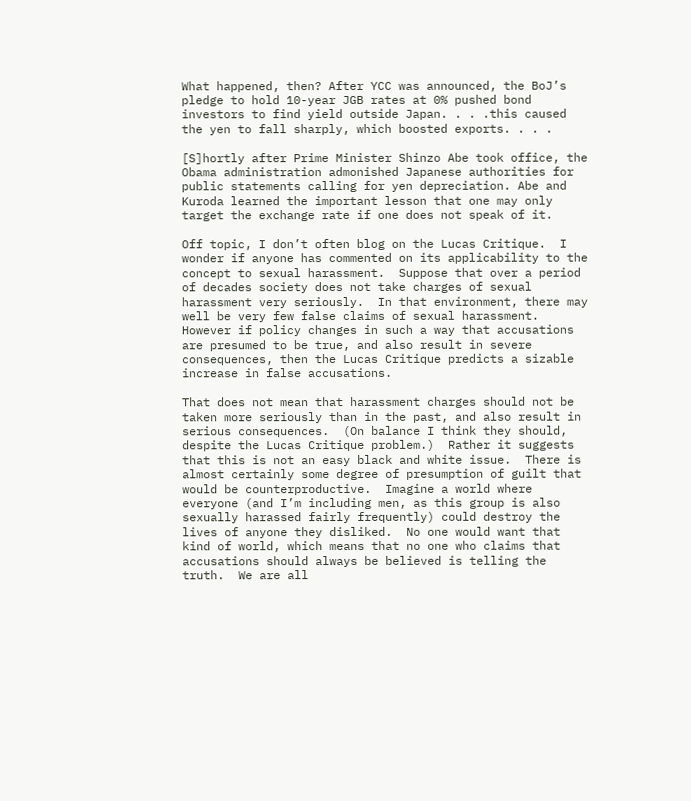What happened, then? After YCC was announced, the BoJ’s pledge to hold 10-year JGB rates at 0% pushed bond investors to find yield outside Japan. . . .this caused the yen to fall sharply, which boosted exports. . . .

[S]hortly after Prime Minister Shinzo Abe took office, the Obama administration admonished Japanese authorities for public statements calling for yen depreciation. Abe and Kuroda learned the important lesson that one may only target the exchange rate if one does not speak of it.

Off topic, I don’t often blog on the Lucas Critique.  I wonder if anyone has commented on its applicability to the concept to sexual harassment.  Suppose that over a period of decades society does not take charges of sexual harassment very seriously.  In that environment, there may well be very few false claims of sexual harassment.  However if policy changes in such a way that accusations are presumed to be true, and also result in severe consequences, then the Lucas Critique predicts a sizable increase in false accusations.

That does not mean that harassment charges should not be taken more seriously than in the past, and also result in serious consequences.  (On balance I think they should, despite the Lucas Critique problem.)  Rather it suggests that this is not an easy black and white issue.  There is almost certainly some degree of presumption of guilt that would be counterproductive.  Imagine a world where everyone (and I’m including men, as this group is also sexually harassed fairly frequently) could destroy the lives of anyone they disliked.  No one would want that kind of world, which means that no one who claims that accusations should always be believed is telling the truth.  We are all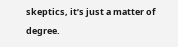skeptics, it’s just a matter of degree.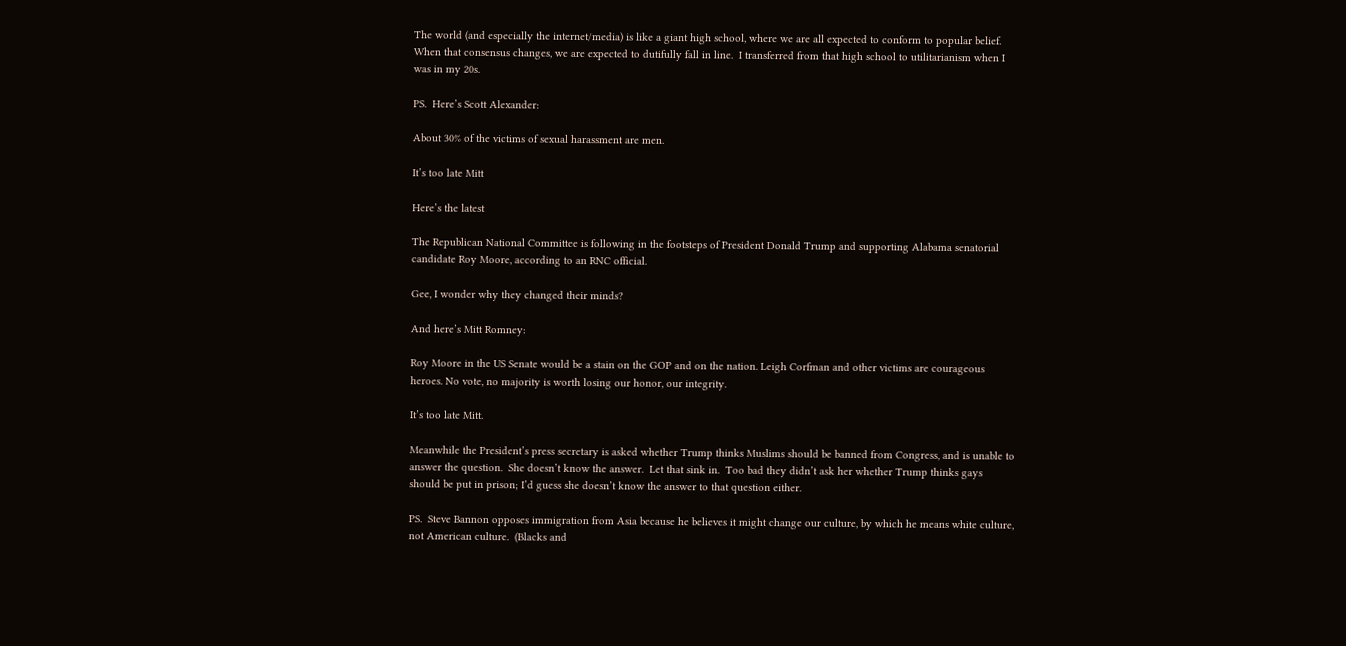The world (and especially the internet/media) is like a giant high school, where we are all expected to conform to popular belief.  When that consensus changes, we are expected to dutifully fall in line.  I transferred from that high school to utilitarianism when I was in my 20s.

PS.  Here’s Scott Alexander:

About 30% of the victims of sexual harassment are men.

It’s too late Mitt

Here’s the latest

The Republican National Committee is following in the footsteps of President Donald Trump and supporting Alabama senatorial candidate Roy Moore, according to an RNC official.

Gee, I wonder why they changed their minds?

And here’s Mitt Romney:

Roy Moore in the US Senate would be a stain on the GOP and on the nation. Leigh Corfman and other victims are courageous heroes. No vote, no majority is worth losing our honor, our integrity.

It’s too late Mitt.

Meanwhile the President’s press secretary is asked whether Trump thinks Muslims should be banned from Congress, and is unable to answer the question.  She doesn’t know the answer.  Let that sink in.  Too bad they didn’t ask her whether Trump thinks gays should be put in prison; I’d guess she doesn’t know the answer to that question either.

PS.  Steve Bannon opposes immigration from Asia because he believes it might change our culture, by which he means white culture, not American culture.  (Blacks and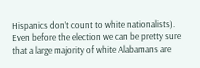Hispanics don’t count to white nationalists).  Even before the election we can be pretty sure that a large majority of white Alabamans are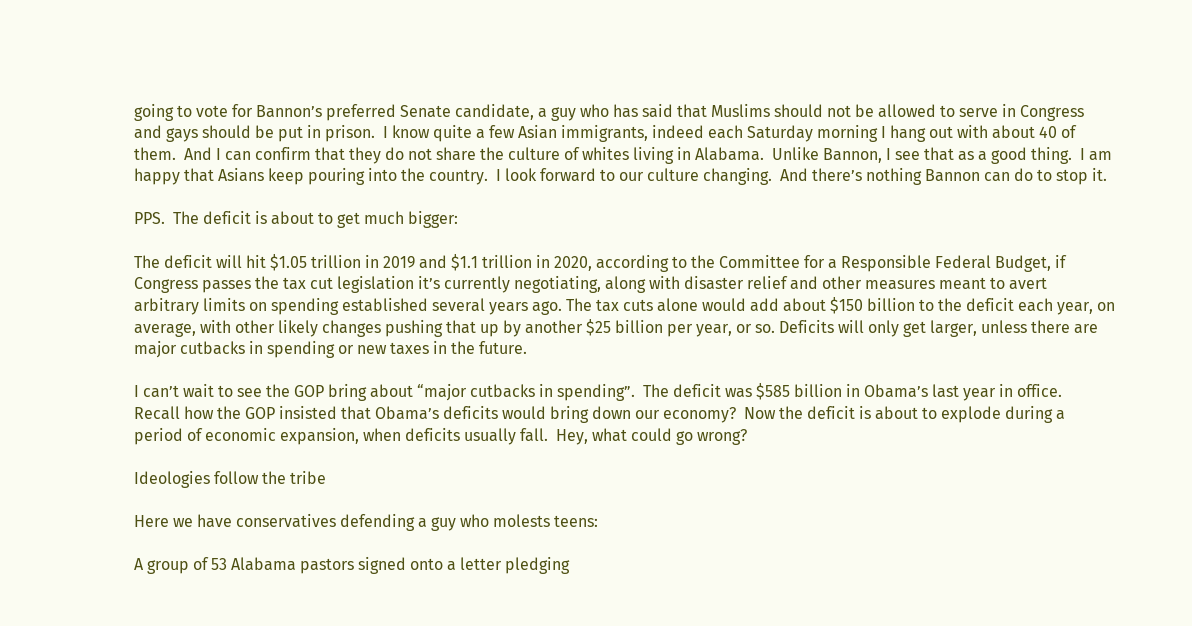going to vote for Bannon’s preferred Senate candidate, a guy who has said that Muslims should not be allowed to serve in Congress and gays should be put in prison.  I know quite a few Asian immigrants, indeed each Saturday morning I hang out with about 40 of them.  And I can confirm that they do not share the culture of whites living in Alabama.  Unlike Bannon, I see that as a good thing.  I am happy that Asians keep pouring into the country.  I look forward to our culture changing.  And there’s nothing Bannon can do to stop it.

PPS.  The deficit is about to get much bigger:

The deficit will hit $1.05 trillion in 2019 and $1.1 trillion in 2020, according to the Committee for a Responsible Federal Budget, if Congress passes the tax cut legislation it’s currently negotiating, along with disaster relief and other measures meant to avert arbitrary limits on spending established several years ago. The tax cuts alone would add about $150 billion to the deficit each year, on average, with other likely changes pushing that up by another $25 billion per year, or so. Deficits will only get larger, unless there are major cutbacks in spending or new taxes in the future.

I can’t wait to see the GOP bring about “major cutbacks in spending”.  The deficit was $585 billion in Obama’s last year in office.  Recall how the GOP insisted that Obama’s deficits would bring down our economy?  Now the deficit is about to explode during a period of economic expansion, when deficits usually fall.  Hey, what could go wrong?

Ideologies follow the tribe

Here we have conservatives defending a guy who molests teens:

A group of 53 Alabama pastors signed onto a letter pledging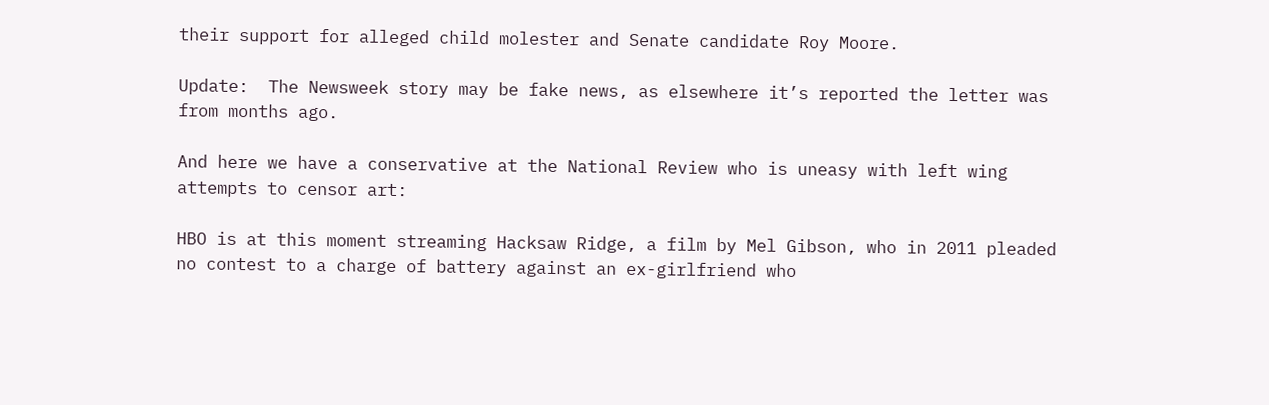their support for alleged child molester and Senate candidate Roy Moore.

Update:  The Newsweek story may be fake news, as elsewhere it’s reported the letter was from months ago.

And here we have a conservative at the National Review who is uneasy with left wing attempts to censor art:

HBO is at this moment streaming Hacksaw Ridge, a film by Mel Gibson, who in 2011 pleaded no contest to a charge of battery against an ex-girlfriend who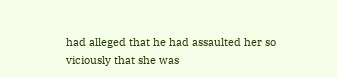had alleged that he had assaulted her so viciously that she was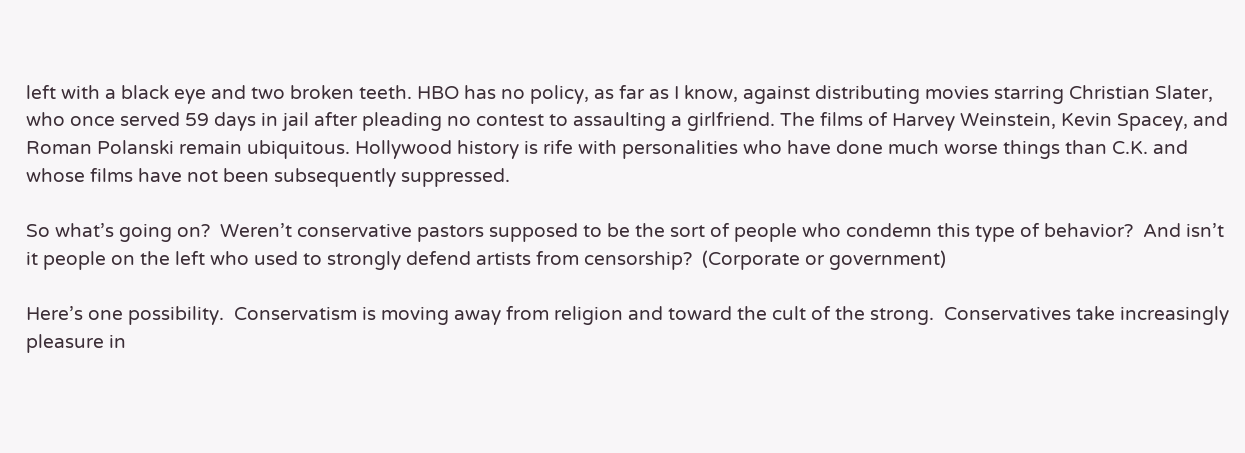left with a black eye and two broken teeth. HBO has no policy, as far as I know, against distributing movies starring Christian Slater, who once served 59 days in jail after pleading no contest to assaulting a girlfriend. The films of Harvey Weinstein, Kevin Spacey, and Roman Polanski remain ubiquitous. Hollywood history is rife with personalities who have done much worse things than C.K. and whose films have not been subsequently suppressed.

So what’s going on?  Weren’t conservative pastors supposed to be the sort of people who condemn this type of behavior?  And isn’t it people on the left who used to strongly defend artists from censorship?  (Corporate or government)

Here’s one possibility.  Conservatism is moving away from religion and toward the cult of the strong.  Conservatives take increasingly pleasure in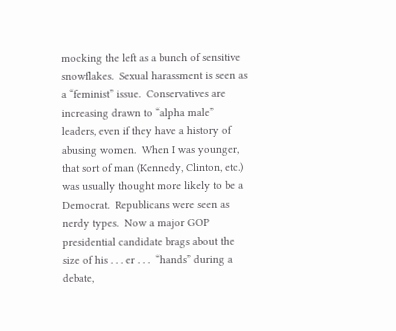mocking the left as a bunch of sensitive snowflakes.  Sexual harassment is seen as a “feminist” issue.  Conservatives are increasing drawn to “alpha male” leaders, even if they have a history of abusing women.  When I was younger, that sort of man (Kennedy, Clinton, etc.) was usually thought more likely to be a Democrat.  Republicans were seen as nerdy types.  Now a major GOP presidential candidate brags about the size of his . . . er . . .  “hands” during a debate,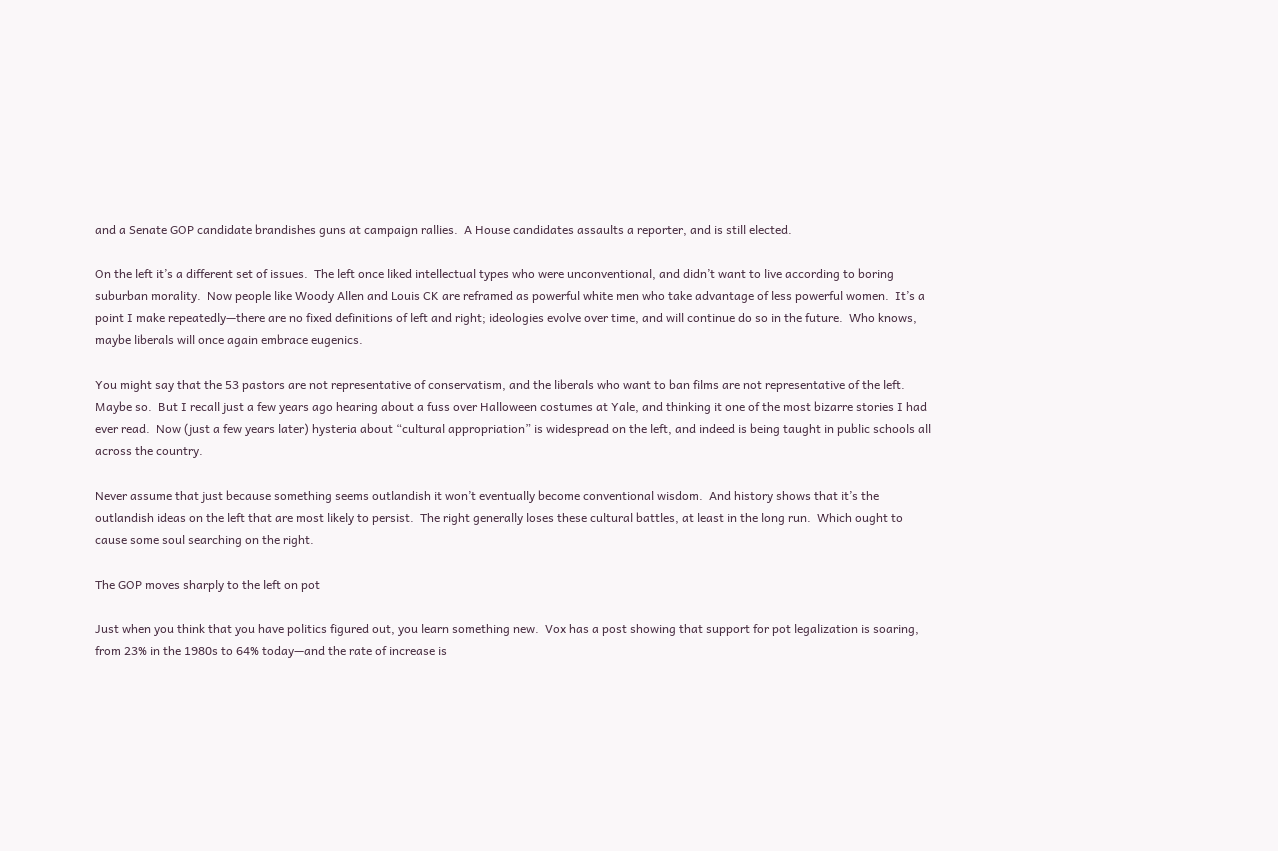and a Senate GOP candidate brandishes guns at campaign rallies.  A House candidates assaults a reporter, and is still elected.

On the left it’s a different set of issues.  The left once liked intellectual types who were unconventional, and didn’t want to live according to boring suburban morality.  Now people like Woody Allen and Louis CK are reframed as powerful white men who take advantage of less powerful women.  It’s a point I make repeatedly—there are no fixed definitions of left and right; ideologies evolve over time, and will continue do so in the future.  Who knows, maybe liberals will once again embrace eugenics.

You might say that the 53 pastors are not representative of conservatism, and the liberals who want to ban films are not representative of the left.  Maybe so.  But I recall just a few years ago hearing about a fuss over Halloween costumes at Yale, and thinking it one of the most bizarre stories I had ever read.  Now (just a few years later) hysteria about “cultural appropriation” is widespread on the left, and indeed is being taught in public schools all across the country.

Never assume that just because something seems outlandish it won’t eventually become conventional wisdom.  And history shows that it’s the outlandish ideas on the left that are most likely to persist.  The right generally loses these cultural battles, at least in the long run.  Which ought to cause some soul searching on the right.

The GOP moves sharply to the left on pot

Just when you think that you have politics figured out, you learn something new.  Vox has a post showing that support for pot legalization is soaring, from 23% in the 1980s to 64% today—and the rate of increase is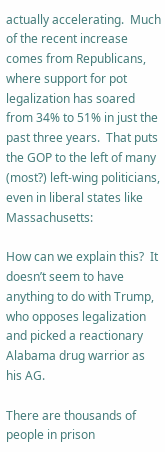actually accelerating.  Much of the recent increase comes from Republicans, where support for pot legalization has soared from 34% to 51% in just the past three years.  That puts the GOP to the left of many (most?) left-wing politicians, even in liberal states like Massachusetts:

How can we explain this?  It doesn’t seem to have anything to do with Trump, who opposes legalization and picked a reactionary Alabama drug warrior as his AG.

There are thousands of people in prison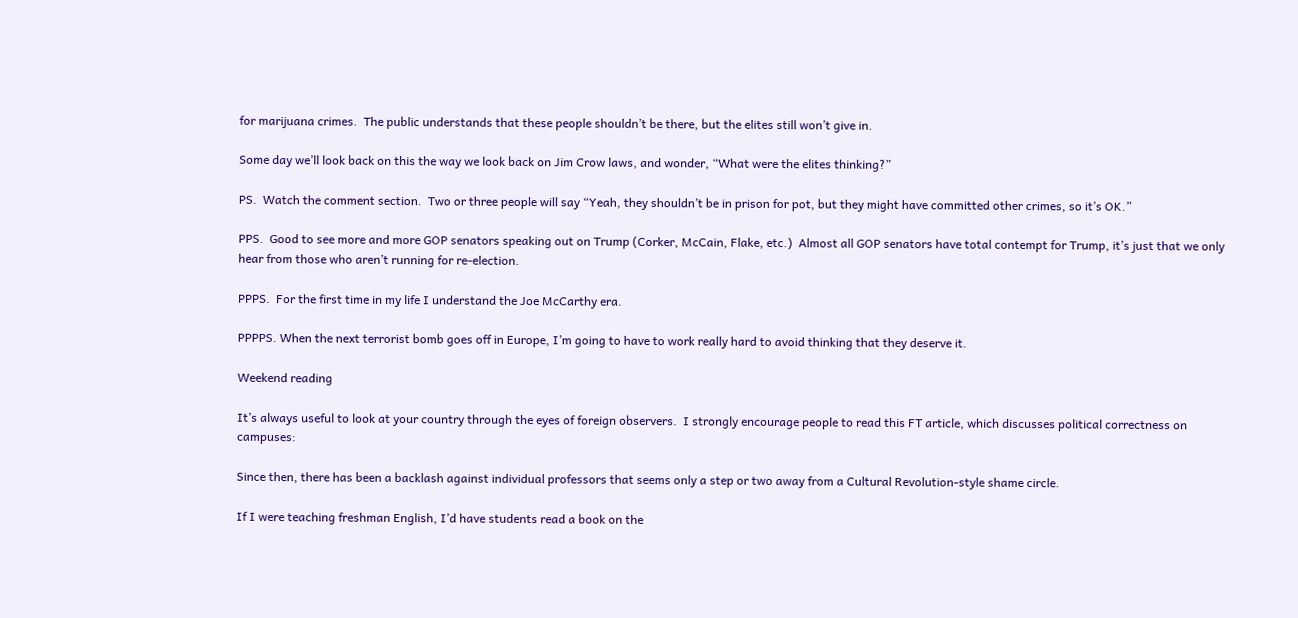for marijuana crimes.  The public understands that these people shouldn’t be there, but the elites still won’t give in.

Some day we’ll look back on this the way we look back on Jim Crow laws, and wonder, “What were the elites thinking?”

PS.  Watch the comment section.  Two or three people will say “Yeah, they shouldn’t be in prison for pot, but they might have committed other crimes, so it’s OK.”

PPS.  Good to see more and more GOP senators speaking out on Trump (Corker, McCain, Flake, etc.)  Almost all GOP senators have total contempt for Trump, it’s just that we only hear from those who aren’t running for re-election.

PPPS.  For the first time in my life I understand the Joe McCarthy era.

PPPPS. When the next terrorist bomb goes off in Europe, I’m going to have to work really hard to avoid thinking that they deserve it.

Weekend reading

It’s always useful to look at your country through the eyes of foreign observers.  I strongly encourage people to read this FT article, which discusses political correctness on campuses:

Since then, there has been a backlash against individual professors that seems only a step or two away from a Cultural Revolution-style shame circle.

If I were teaching freshman English, I’d have students read a book on the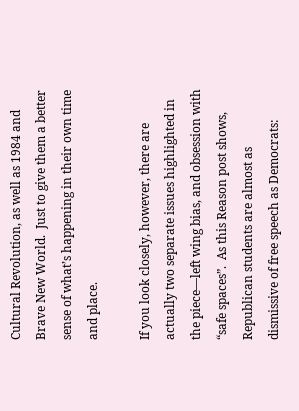Cultural Revolution, as well as 1984 and Brave New World.  Just to give them a better sense of what’s happening in their own time and place.

If you look closely, however, there are actually two separate issues highlighted in the piece—left wing bias, and obsession with “safe spaces”.  As this Reason post shows, Republican students are almost as dismissive of free speech as Democrats: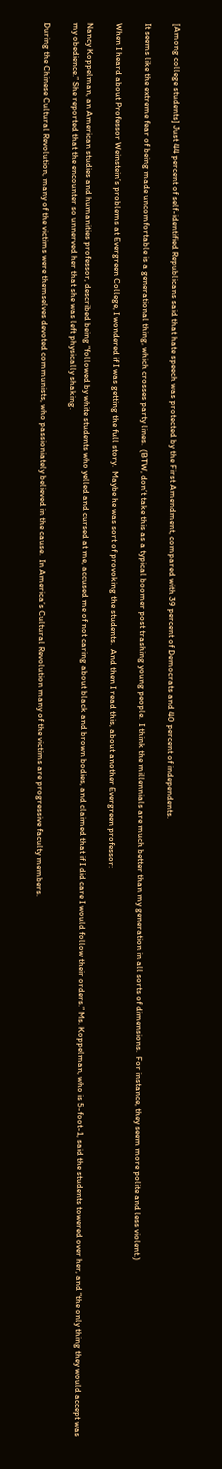[Among college students] Just 44 percent of self-identified Republicans said that hate speech was protected by the First Amendment, compared with 39 percent of Democrats and 40 percent of independents.

It seems like the extreme fear of being made uncomfortable is a generational thing, which crosses party lines.  (BTW, don’t take this as a typical boomer post trashing young people.  I think the millennials are much better than my generation in all sorts of dimensions.  For instance, they seem more polite and less violent.)

When I heard about Professor Weinstein’s problems at Evergreen College, I wondered if I was getting the full story.  Maybe he was sort of provoking the students.  And then I read this, about another Evergreen professor:

Nancy Koppelman, an American studies and humanities professor, described being “followed by white students who yelled and cursed at me, accused me of not caring about black and brown bodies, and claimed that if I did care I would follow their orders.” Ms. Koppelman, who is 5-foot-1, said the students towered over her, and “the only thing they would accept was my obedience.” She reported that the encounter so unnerved her that she was left physically shaking.

During the Chinese Cultural Revolution, many of the victims were themselves devoted communists, who passioniately believed in the cause.  In America’s Cultural Revolution many of the victims are progressive faculty members.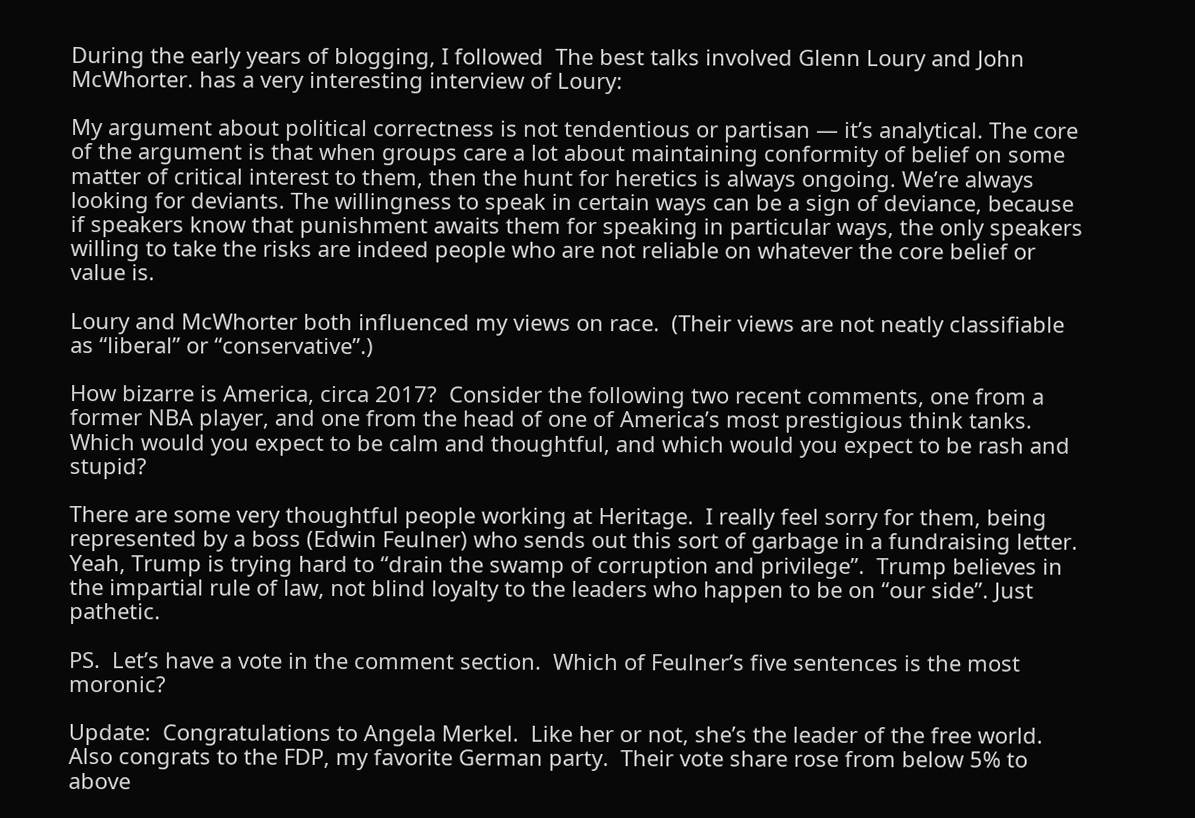During the early years of blogging, I followed  The best talks involved Glenn Loury and John McWhorter. has a very interesting interview of Loury:

My argument about political correctness is not tendentious or partisan — it’s analytical. The core of the argument is that when groups care a lot about maintaining conformity of belief on some matter of critical interest to them, then the hunt for heretics is always ongoing. We’re always looking for deviants. The willingness to speak in certain ways can be a sign of deviance, because if speakers know that punishment awaits them for speaking in particular ways, the only speakers willing to take the risks are indeed people who are not reliable on whatever the core belief or value is.

Loury and McWhorter both influenced my views on race.  (Their views are not neatly classifiable as “liberal” or “conservative”.)

How bizarre is America, circa 2017?  Consider the following two recent comments, one from a former NBA player, and one from the head of one of America’s most prestigious think tanks.  Which would you expect to be calm and thoughtful, and which would you expect to be rash and stupid?

There are some very thoughtful people working at Heritage.  I really feel sorry for them, being represented by a boss (Edwin Feulner) who sends out this sort of garbage in a fundraising letter.  Yeah, Trump is trying hard to “drain the swamp of corruption and privilege”.  Trump believes in the impartial rule of law, not blind loyalty to the leaders who happen to be on “our side”. Just pathetic.

PS.  Let’s have a vote in the comment section.  Which of Feulner’s five sentences is the most moronic?

Update:  Congratulations to Angela Merkel.  Like her or not, she’s the leader of the free world.  Also congrats to the FDP, my favorite German party.  Their vote share rose from below 5% to above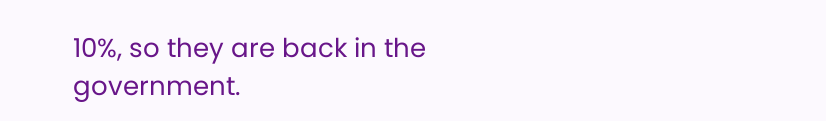10%, so they are back in the government.